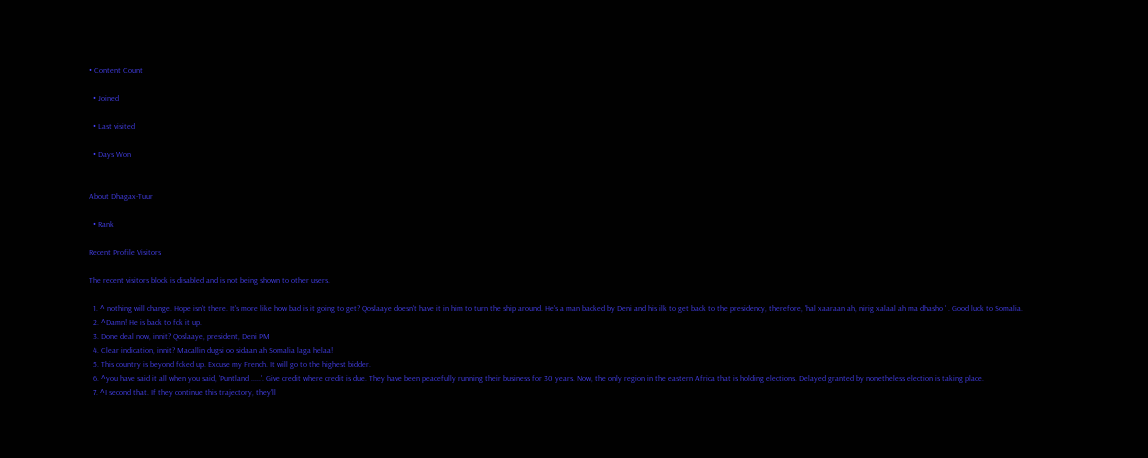• Content Count

  • Joined

  • Last visited

  • Days Won


About Dhagax-Tuur

  • Rank

Recent Profile Visitors

The recent visitors block is disabled and is not being shown to other users.

  1. ^ nothing will change. Hope isn't there. It's more like how bad is it going to get? Qoslaaye doesn't have it in him to turn the ship around. He's a man backed by Deni and his ilk to get back to the presidency, therefore, 'hal xaaraan ah, nirig xalaal ah ma dhasho ' . Good luck to Somalia.
  2. ^Damn! He is back to fck it up.
  3. Done deal now, innit? Qoslaaye, president, Deni PM
  4. Clear indication, innit? Macallin dugsi oo sidaan ah Somalia laga helaa!
  5. This country is beyond fcked up. Excuse my French. It will go to the highest bidder.
  6. ^you have said it all when you said, 'Puntland .....'. Give credit where credit is due. They have been peacefully running their business for 30 years. Now, the only region in the eastern Africa that is holding elections. Delayed granted by nonetheless election is taking place.
  7. ^I second that. If they continue this trajectory, they'll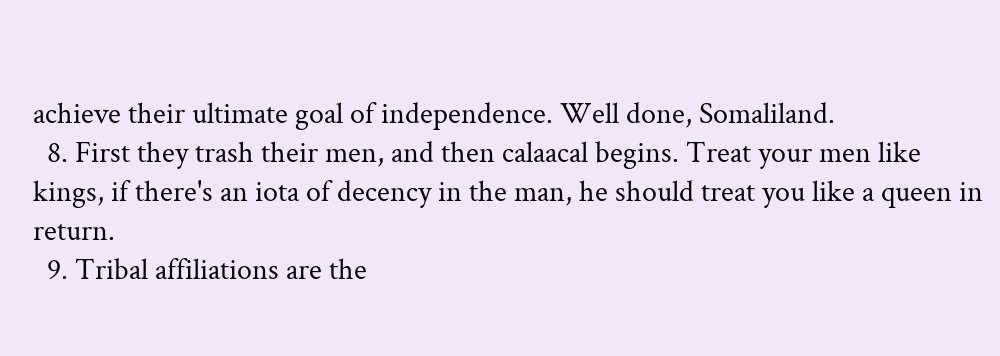achieve their ultimate goal of independence. Well done, Somaliland.
  8. First they trash their men, and then calaacal begins. Treat your men like kings, if there's an iota of decency in the man, he should treat you like a queen in return.
  9. Tribal affiliations are the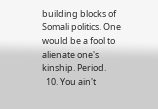building blocks of Somali politics. One would be a fool to alienate one's kinship. Period.
  10. You ain't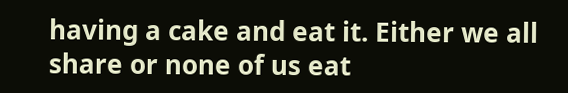having a cake and eat it. Either we all share or none of us eat